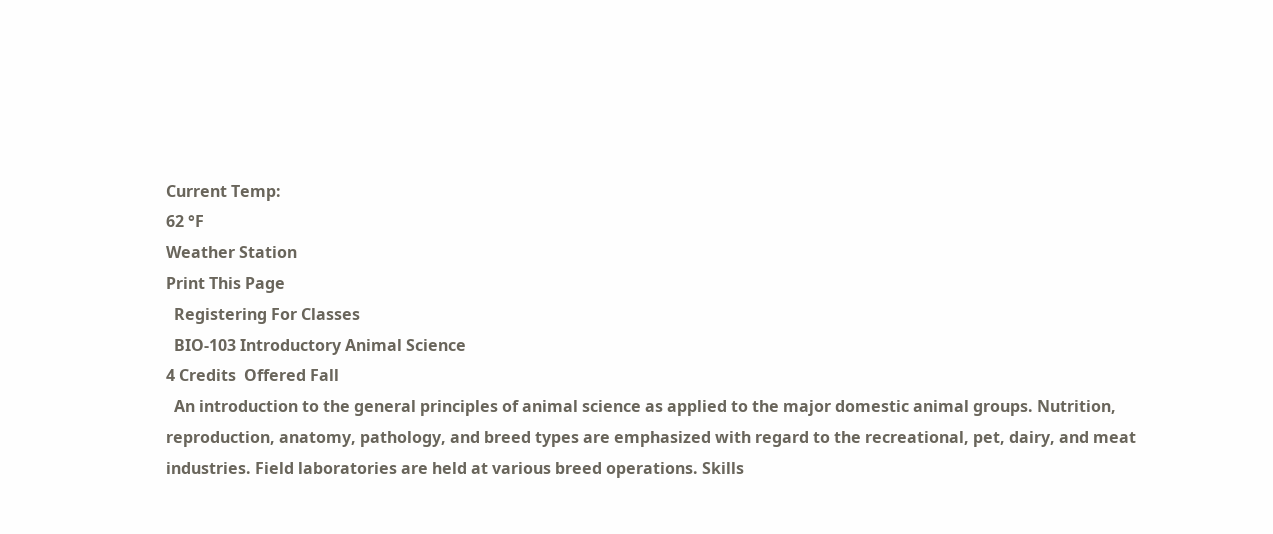Current Temp:
62 °F
Weather Station
Print This Page
  Registering For Classes
  BIO-103 Introductory Animal Science
4 Credits  Offered Fall
  An introduction to the general principles of animal science as applied to the major domestic animal groups. Nutrition, reproduction, anatomy, pathology, and breed types are emphasized with regard to the recreational, pet, dairy, and meat industries. Field laboratories are held at various breed operations. Skills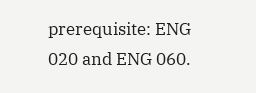prerequisite: ENG 020 and ENG 060.